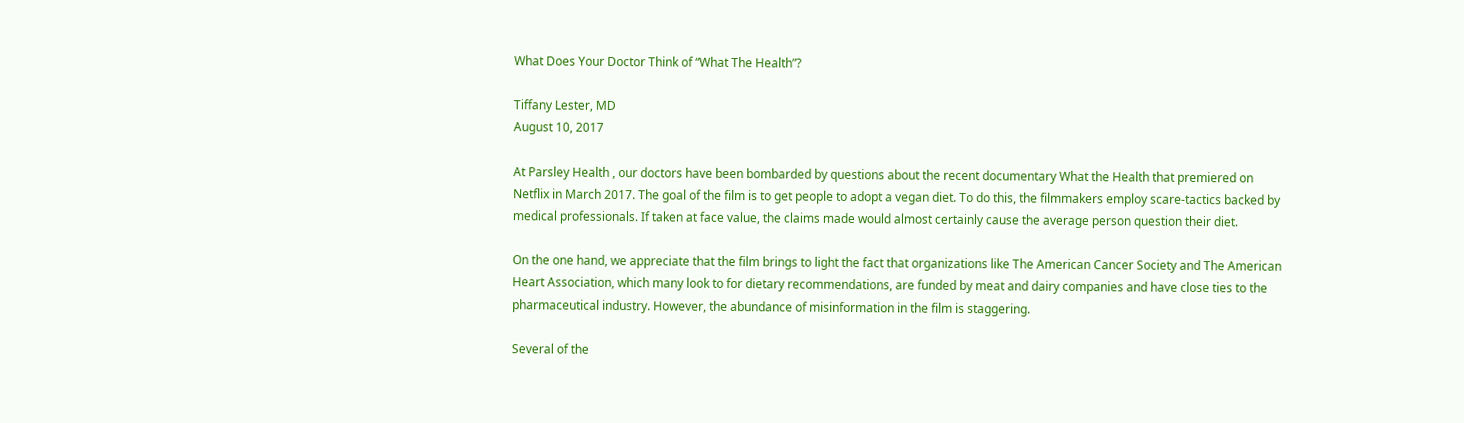What Does Your Doctor Think of “What The Health”?

Tiffany Lester, MD
August 10, 2017

At Parsley Health , our doctors have been bombarded by questions about the recent documentary What the Health that premiered on Netflix in March 2017. The goal of the film is to get people to adopt a vegan diet. To do this, the filmmakers employ scare-tactics backed by medical professionals. If taken at face value, the claims made would almost certainly cause the average person question their diet.

On the one hand, we appreciate that the film brings to light the fact that organizations like The American Cancer Society and The American Heart Association, which many look to for dietary recommendations, are funded by meat and dairy companies and have close ties to the pharmaceutical industry. However, the abundance of misinformation in the film is staggering.

Several of the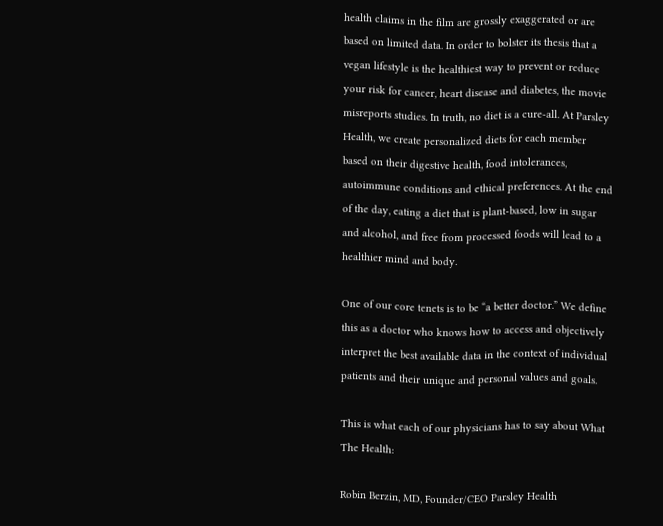health claims in the film are grossly exaggerated or are based on limited data. In order to bolster its thesis that a vegan lifestyle is the healthiest way to prevent or reduce your risk for cancer, heart disease and diabetes, the movie misreports studies. In truth, no diet is a cure-all. At Parsley Health, we create personalized diets for each member based on their digestive health, food intolerances, autoimmune conditions and ethical preferences. At the end of the day, eating a diet that is plant-based, low in sugar and alcohol, and free from processed foods will lead to a healthier mind and body.

One of our core tenets is to be “a better doctor.” We define this as a doctor who knows how to access and objectively interpret the best available data in the context of individual patients and their unique and personal values and goals.

This is what each of our physicians has to say about What The Health:

Robin Berzin, MD, Founder/CEO Parsley Health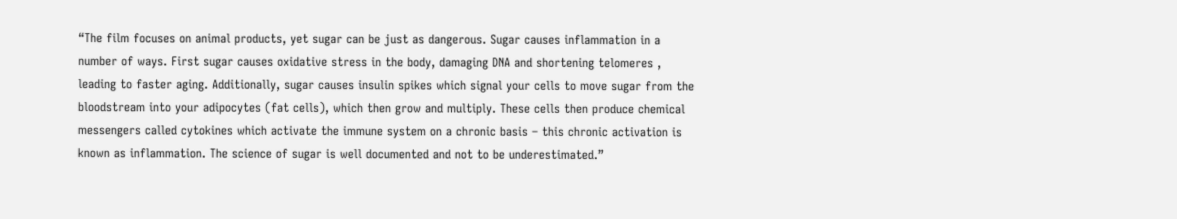“The film focuses on animal products, yet sugar can be just as dangerous. Sugar causes inflammation in a number of ways. First sugar causes oxidative stress in the body, damaging DNA and shortening telomeres , leading to faster aging. Additionally, sugar causes insulin spikes which signal your cells to move sugar from the bloodstream into your adipocytes (fat cells), which then grow and multiply. These cells then produce chemical messengers called cytokines which activate the immune system on a chronic basis – this chronic activation is known as inflammation. The science of sugar is well documented and not to be underestimated.”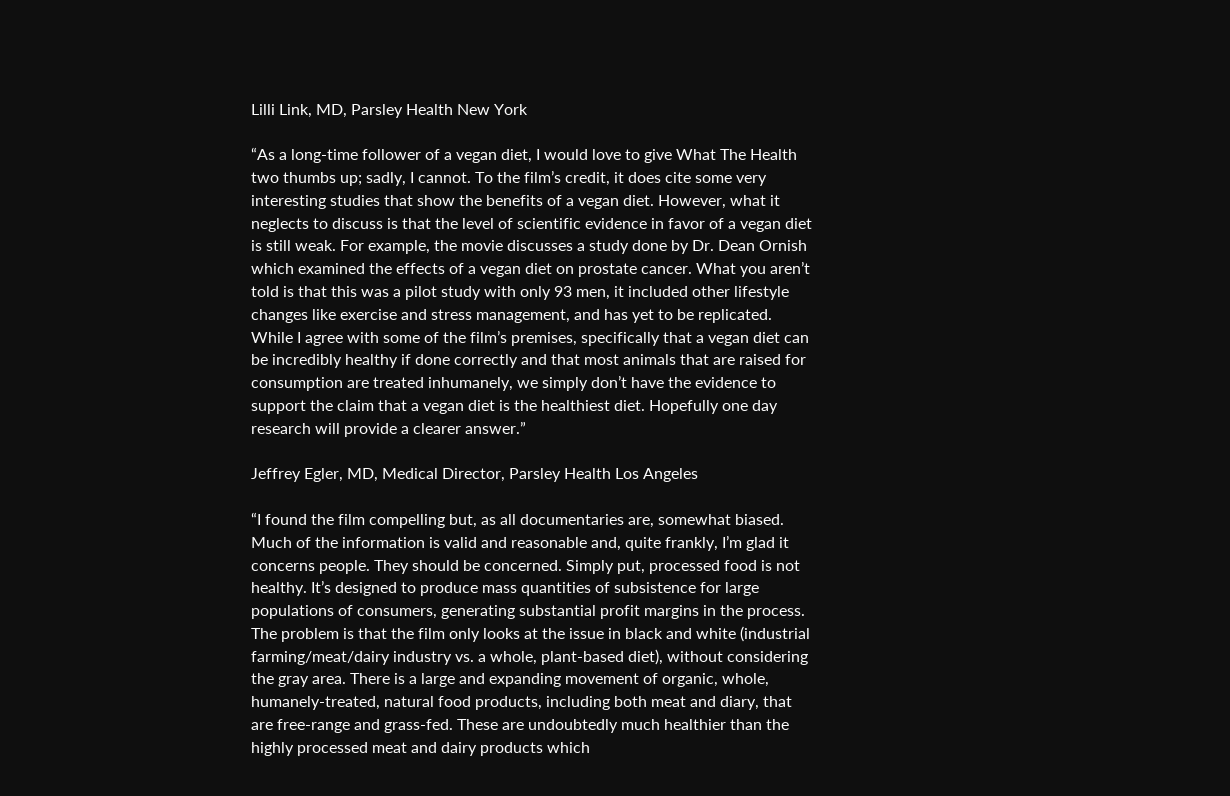Lilli Link, MD, Parsley Health New York

“As a long-time follower of a vegan diet, I would love to give What The Health two thumbs up; sadly, I cannot. To the film’s credit, it does cite some very interesting studies that show the benefits of a vegan diet. However, what it neglects to discuss is that the level of scientific evidence in favor of a vegan diet is still weak. For example, the movie discusses a study done by Dr. Dean Ornish which examined the effects of a vegan diet on prostate cancer. What you aren’t told is that this was a pilot study with only 93 men, it included other lifestyle changes like exercise and stress management, and has yet to be replicated. While I agree with some of the film’s premises, specifically that a vegan diet can be incredibly healthy if done correctly and that most animals that are raised for consumption are treated inhumanely, we simply don’t have the evidence to support the claim that a vegan diet is the healthiest diet. Hopefully one day research will provide a clearer answer.”

Jeffrey Egler, MD, Medical Director, Parsley Health Los Angeles

“I found the film compelling but, as all documentaries are, somewhat biased. Much of the information is valid and reasonable and, quite frankly, I’m glad it concerns people. They should be concerned. Simply put, processed food is not healthy. It’s designed to produce mass quantities of subsistence for large populations of consumers, generating substantial profit margins in the process. The problem is that the film only looks at the issue in black and white (industrial farming/meat/dairy industry vs. a whole, plant-based diet), without considering the gray area. There is a large and expanding movement of organic, whole, humanely-treated, natural food products, including both meat and diary, that are free-range and grass-fed. These are undoubtedly much healthier than the highly processed meat and dairy products which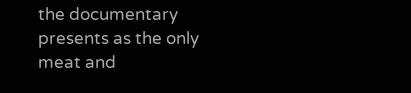the documentary presents as the only meat and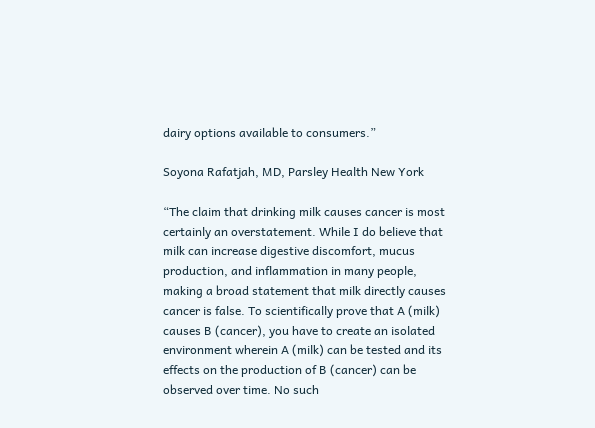dairy options available to consumers.”

Soyona Rafatjah, MD, Parsley Health New York

“The claim that drinking milk causes cancer is most certainly an overstatement. While I do believe that milk can increase digestive discomfort, mucus production, and inflammation in many people, making a broad statement that milk directly causes cancer is false. To scientifically prove that A (milk) causes B (cancer), you have to create an isolated environment wherein A (milk) can be tested and its effects on the production of B (cancer) can be observed over time. No such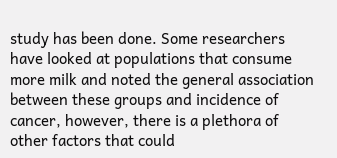study has been done. Some researchers have looked at populations that consume more milk and noted the general association between these groups and incidence of cancer, however, there is a plethora of other factors that could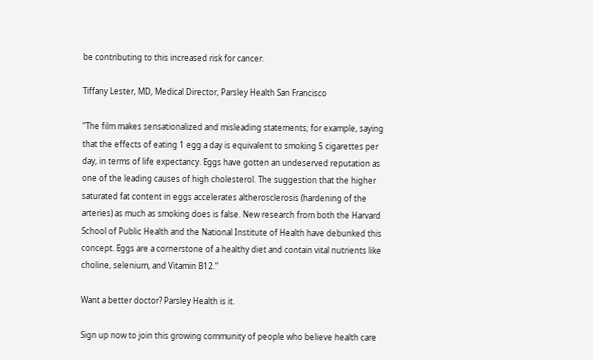be contributing to this increased risk for cancer.

Tiffany Lester, MD, Medical Director, Parsley Health San Francisco

“The film makes sensationalized and misleading statements; for example, saying that the effects of eating 1 egg a day is equivalent to smoking 5 cigarettes per day, in terms of life expectancy. Eggs have gotten an undeserved reputation as one of the leading causes of high cholesterol. The suggestion that the higher saturated fat content in eggs accelerates altherosclerosis (hardening of the arteries) as much as smoking does is false. New research from both the Harvard School of Public Health and the National Institute of Health have debunked this concept. Eggs are a cornerstone of a healthy diet and contain vital nutrients like choline, selenium, and Vitamin B12.”

Want a better doctor? Parsley Health is it.

Sign up now to join this growing community of people who believe health care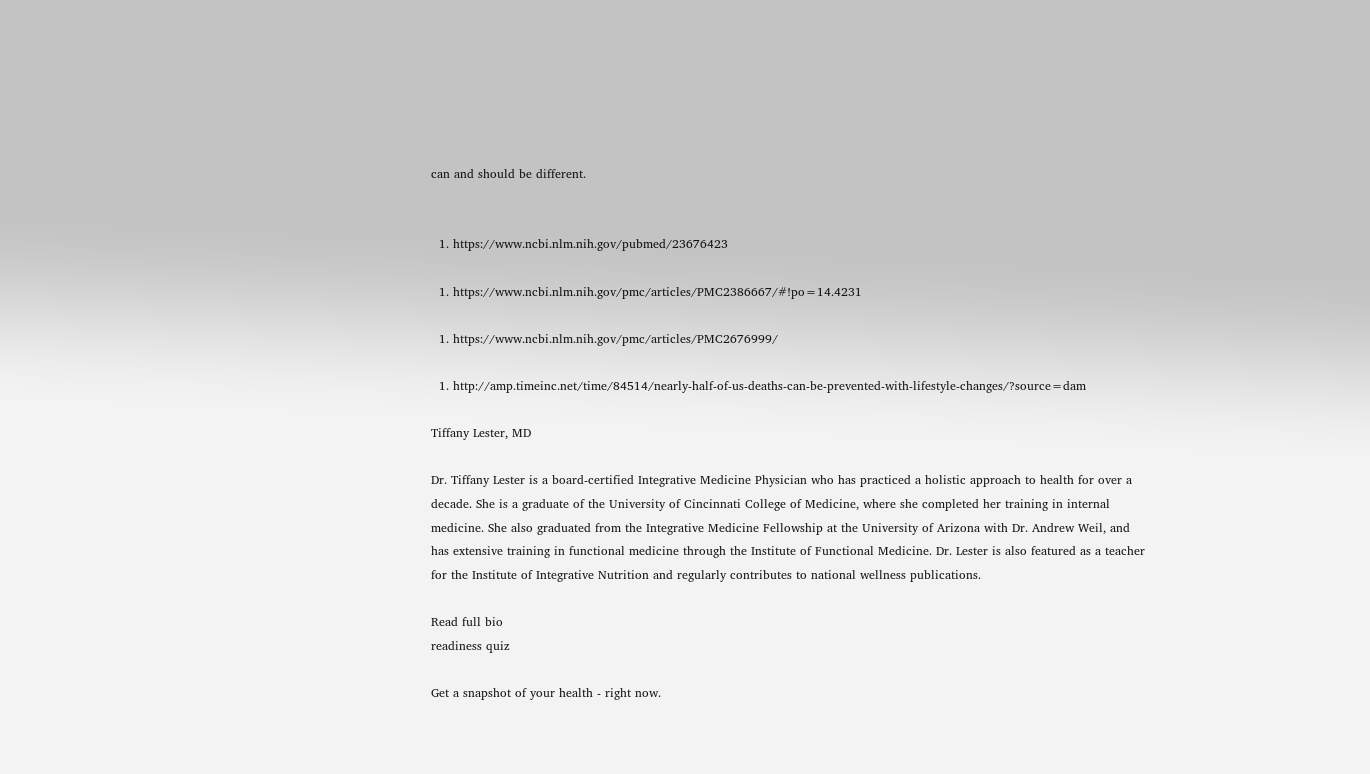can and should be different.


  1. https://www.ncbi.nlm.nih.gov/pubmed/23676423

  1. https://www.ncbi.nlm.nih.gov/pmc/articles/PMC2386667/#!po=14.4231

  1. https://www.ncbi.nlm.nih.gov/pmc/articles/PMC2676999/

  1. http://amp.timeinc.net/time/84514/nearly-half-of-us-deaths-can-be-prevented-with-lifestyle-changes/?source=dam

Tiffany Lester, MD

Dr. Tiffany Lester is a board-certified Integrative Medicine Physician who has practiced a holistic approach to health for over a decade. She is a graduate of the University of Cincinnati College of Medicine, where she completed her training in internal medicine. She also graduated from the Integrative Medicine Fellowship at the University of Arizona with Dr. Andrew Weil, and has extensive training in functional medicine through the Institute of Functional Medicine. Dr. Lester is also featured as a teacher for the Institute of Integrative Nutrition and regularly contributes to national wellness publications.

Read full bio
readiness quiz

Get a snapshot of your health - right now.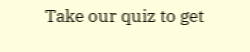Take our quiz to get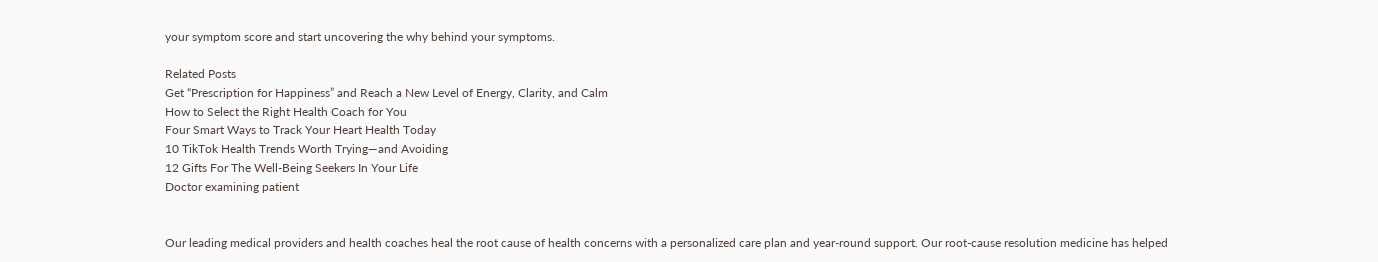your symptom score and start uncovering the why behind your symptoms.

Related Posts
Get “Prescription for Happiness” and Reach a New Level of Energy, Clarity, and Calm
How to Select the Right Health Coach for You
Four Smart Ways to Track Your Heart Health Today
10 TikTok Health Trends Worth Trying—and Avoiding
12 Gifts For The Well-Being Seekers In Your Life
Doctor examining patient


Our leading medical providers and health coaches heal the root cause of health concerns with a personalized care plan and year-round support. Our root-cause resolution medicine has helped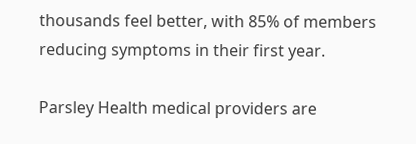thousands feel better, with 85% of members reducing symptoms in their first year.

Parsley Health medical providers are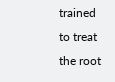trained to treat the root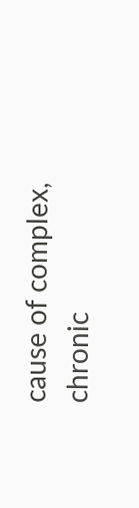cause of complex, chronic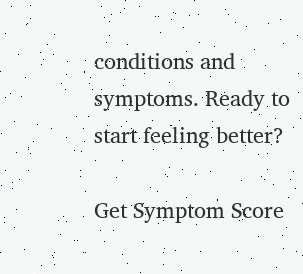conditions and symptoms. Ready to start feeling better?

Get Symptom Score